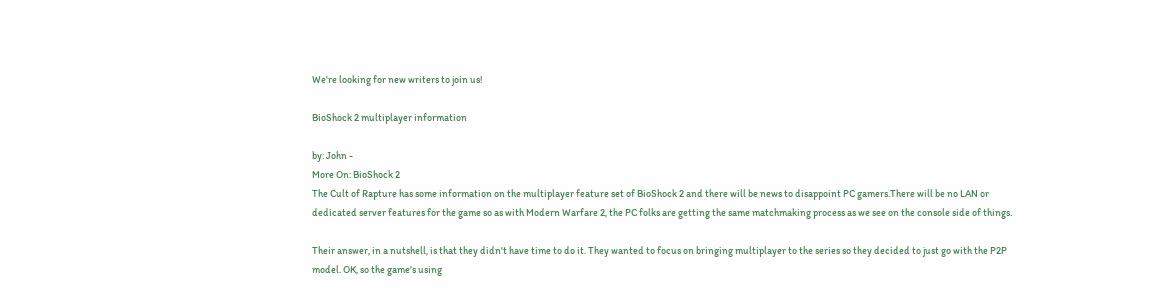We're looking for new writers to join us!

BioShock 2 multiplayer information

by: John -
More On: BioShock 2
The Cult of Rapture has some information on the multiplayer feature set of BioShock 2 and there will be news to disappoint PC gamers.There will be no LAN or dedicated server features for the game so as with Modern Warfare 2, the PC folks are getting the same matchmaking process as we see on the console side of things.

Their answer, in a nutshell, is that they didn't have time to do it. They wanted to focus on bringing multiplayer to the series so they decided to just go with the P2P model. OK, so the game's using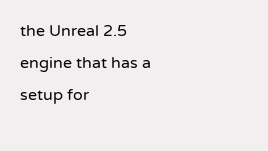the Unreal 2.5 engine that has a setup for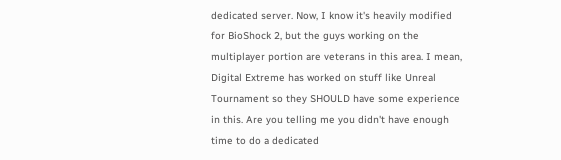dedicated server. Now, I know it's heavily modified for BioShock 2, but the guys working on the multiplayer portion are veterans in this area. I mean, Digital Extreme has worked on stuff like Unreal Tournament so they SHOULD have some experience in this. Are you telling me you didn't have enough time to do a dedicated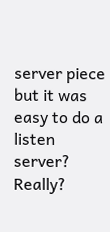server piece but it was easy to do a listen server? Really?